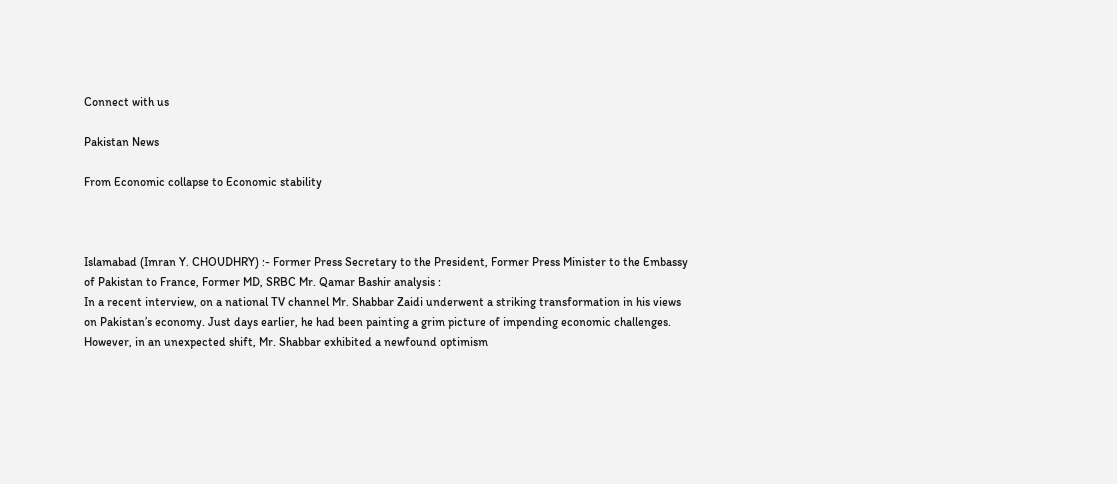Connect with us

Pakistan News

From Economic collapse to Economic stability



Islamabad (Imran Y. CHOUDHRY) :- Former Press Secretary to the President, Former Press Minister to the Embassy of Pakistan to France, Former MD, SRBC Mr. Qamar Bashir analysis :
In a recent interview, on a national TV channel Mr. Shabbar Zaidi underwent a striking transformation in his views on Pakistan’s economy. Just days earlier, he had been painting a grim picture of impending economic challenges. However, in an unexpected shift, Mr. Shabbar exhibited a newfound optimism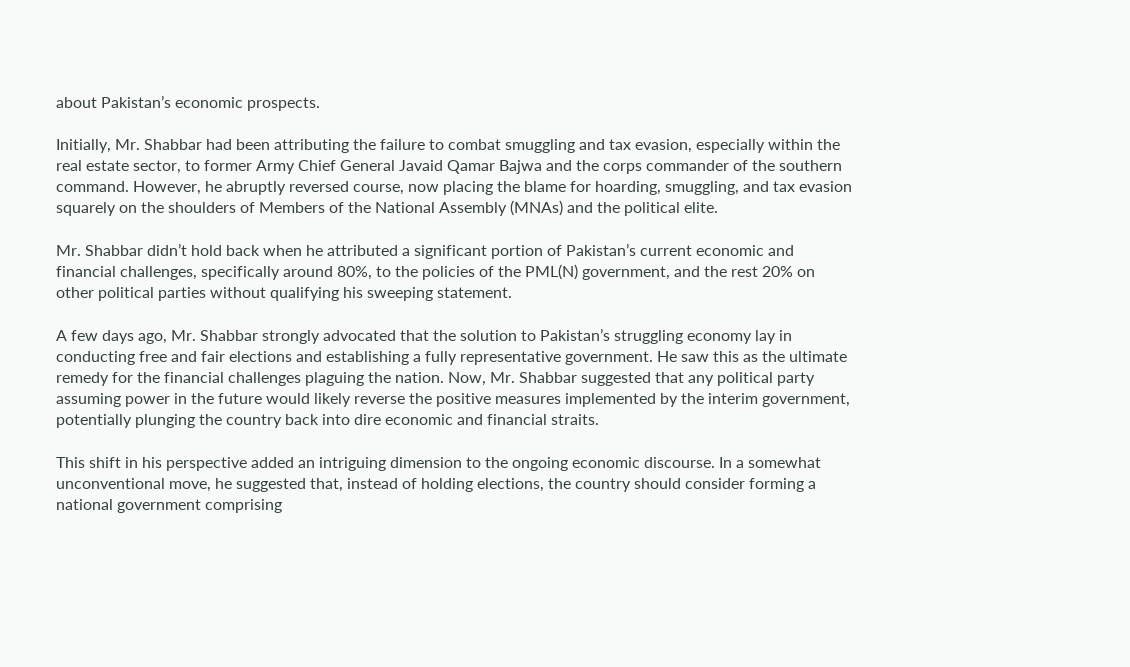about Pakistan’s economic prospects.

Initially, Mr. Shabbar had been attributing the failure to combat smuggling and tax evasion, especially within the real estate sector, to former Army Chief General Javaid Qamar Bajwa and the corps commander of the southern command. However, he abruptly reversed course, now placing the blame for hoarding, smuggling, and tax evasion squarely on the shoulders of Members of the National Assembly (MNAs) and the political elite.

Mr. Shabbar didn’t hold back when he attributed a significant portion of Pakistan’s current economic and financial challenges, specifically around 80%, to the policies of the PML(N) government, and the rest 20% on other political parties without qualifying his sweeping statement.

A few days ago, Mr. Shabbar strongly advocated that the solution to Pakistan’s struggling economy lay in conducting free and fair elections and establishing a fully representative government. He saw this as the ultimate remedy for the financial challenges plaguing the nation. Now, Mr. Shabbar suggested that any political party assuming power in the future would likely reverse the positive measures implemented by the interim government, potentially plunging the country back into dire economic and financial straits.

This shift in his perspective added an intriguing dimension to the ongoing economic discourse. In a somewhat unconventional move, he suggested that, instead of holding elections, the country should consider forming a national government comprising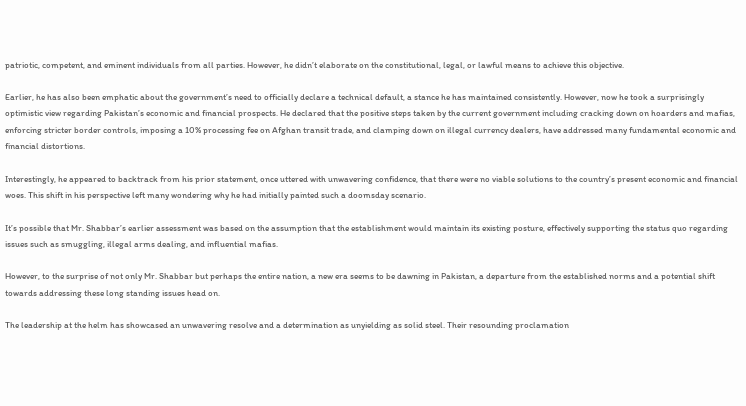patriotic, competent, and eminent individuals from all parties. However, he didn’t elaborate on the constitutional, legal, or lawful means to achieve this objective.

Earlier, he has also been emphatic about the government’s need to officially declare a technical default, a stance he has maintained consistently. However, now he took a surprisingly optimistic view regarding Pakistan’s economic and financial prospects. He declared that the positive steps taken by the current government including cracking down on hoarders and mafias, enforcing stricter border controls, imposing a 10% processing fee on Afghan transit trade, and clamping down on illegal currency dealers, have addressed many fundamental economic and financial distortions.

Interestingly, he appeared to backtrack from his prior statement, once uttered with unwavering confidence, that there were no viable solutions to the country’s present economic and financial woes. This shift in his perspective left many wondering why he had initially painted such a doomsday scenario.

It’s possible that Mr. Shabbar’s earlier assessment was based on the assumption that the establishment would maintain its existing posture, effectively supporting the status quo regarding issues such as smuggling, illegal arms dealing, and influential mafias.

However, to the surprise of not only Mr. Shabbar but perhaps the entire nation, a new era seems to be dawning in Pakistan, a departure from the established norms and a potential shift towards addressing these long standing issues head on.

The leadership at the helm has showcased an unwavering resolve and a determination as unyielding as solid steel. Their resounding proclamation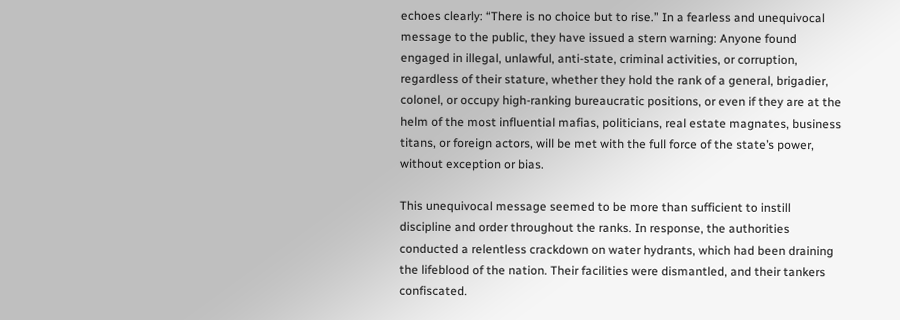echoes clearly: “There is no choice but to rise.” In a fearless and unequivocal message to the public, they have issued a stern warning: Anyone found engaged in illegal, unlawful, anti-state, criminal activities, or corruption, regardless of their stature, whether they hold the rank of a general, brigadier, colonel, or occupy high-ranking bureaucratic positions, or even if they are at the helm of the most influential mafias, politicians, real estate magnates, business titans, or foreign actors, will be met with the full force of the state’s power, without exception or bias.

This unequivocal message seemed to be more than sufficient to instill discipline and order throughout the ranks. In response, the authorities conducted a relentless crackdown on water hydrants, which had been draining the lifeblood of the nation. Their facilities were dismantled, and their tankers confiscated.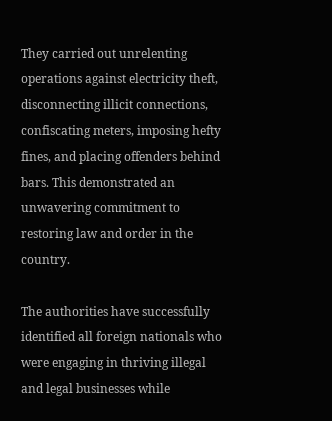They carried out unrelenting operations against electricity theft, disconnecting illicit connections, confiscating meters, imposing hefty fines, and placing offenders behind bars. This demonstrated an unwavering commitment to restoring law and order in the country.

The authorities have successfully identified all foreign nationals who were engaging in thriving illegal and legal businesses while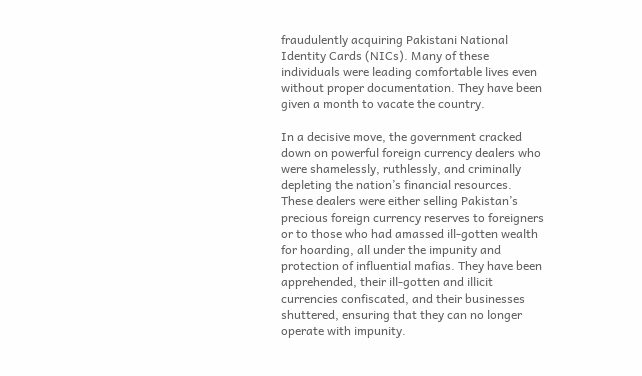fraudulently acquiring Pakistani National Identity Cards (NICs). Many of these individuals were leading comfortable lives even without proper documentation. They have been given a month to vacate the country.

In a decisive move, the government cracked down on powerful foreign currency dealers who were shamelessly, ruthlessly, and criminally depleting the nation’s financial resources. These dealers were either selling Pakistan’s precious foreign currency reserves to foreigners or to those who had amassed ill-gotten wealth for hoarding, all under the impunity and protection of influential mafias. They have been apprehended, their ill-gotten and illicit currencies confiscated, and their businesses shuttered, ensuring that they can no longer operate with impunity.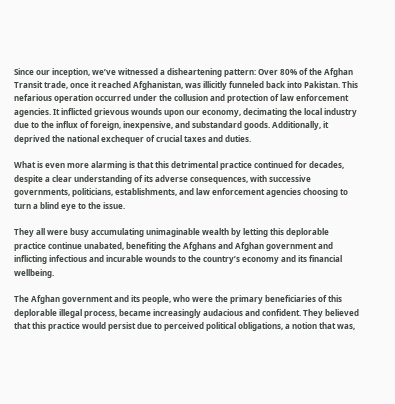Since our inception, we’ve witnessed a disheartening pattern: Over 80% of the Afghan Transit trade, once it reached Afghanistan, was illicitly funneled back into Pakistan. This nefarious operation occurred under the collusion and protection of law enforcement agencies. It inflicted grievous wounds upon our economy, decimating the local industry due to the influx of foreign, inexpensive, and substandard goods. Additionally, it deprived the national exchequer of crucial taxes and duties.

What is even more alarming is that this detrimental practice continued for decades, despite a clear understanding of its adverse consequences, with successive governments, politicians, establishments, and law enforcement agencies choosing to turn a blind eye to the issue.

They all were busy accumulating unimaginable wealth by letting this deplorable practice continue unabated, benefiting the Afghans and Afghan government and inflicting infectious and incurable wounds to the country’s economy and its financial wellbeing.

The Afghan government and its people, who were the primary beneficiaries of this deplorable illegal process, became increasingly audacious and confident. They believed that this practice would persist due to perceived political obligations, a notion that was,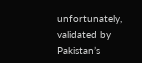unfortunately, validated by Pakistan’s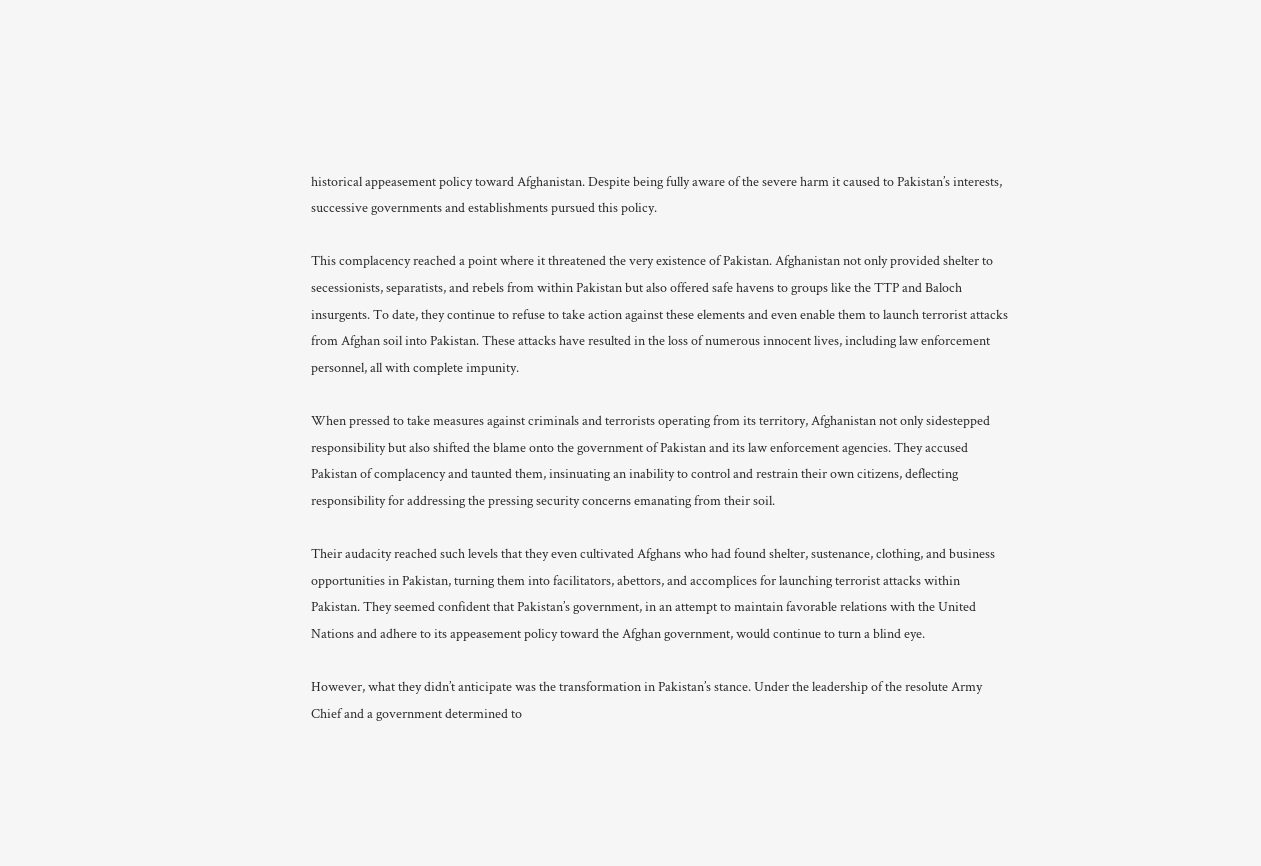historical appeasement policy toward Afghanistan. Despite being fully aware of the severe harm it caused to Pakistan’s interests, successive governments and establishments pursued this policy.

This complacency reached a point where it threatened the very existence of Pakistan. Afghanistan not only provided shelter to secessionists, separatists, and rebels from within Pakistan but also offered safe havens to groups like the TTP and Baloch insurgents. To date, they continue to refuse to take action against these elements and even enable them to launch terrorist attacks from Afghan soil into Pakistan. These attacks have resulted in the loss of numerous innocent lives, including law enforcement personnel, all with complete impunity.

When pressed to take measures against criminals and terrorists operating from its territory, Afghanistan not only sidestepped responsibility but also shifted the blame onto the government of Pakistan and its law enforcement agencies. They accused Pakistan of complacency and taunted them, insinuating an inability to control and restrain their own citizens, deflecting responsibility for addressing the pressing security concerns emanating from their soil.

Their audacity reached such levels that they even cultivated Afghans who had found shelter, sustenance, clothing, and business opportunities in Pakistan, turning them into facilitators, abettors, and accomplices for launching terrorist attacks within Pakistan. They seemed confident that Pakistan’s government, in an attempt to maintain favorable relations with the United Nations and adhere to its appeasement policy toward the Afghan government, would continue to turn a blind eye.

However, what they didn’t anticipate was the transformation in Pakistan’s stance. Under the leadership of the resolute Army Chief and a government determined to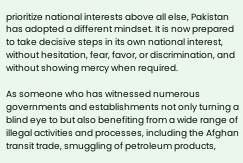prioritize national interests above all else, Pakistan has adopted a different mindset. It is now prepared to take decisive steps in its own national interest, without hesitation, fear, favor, or discrimination, and without showing mercy when required.

As someone who has witnessed numerous governments and establishments not only turning a blind eye to but also benefiting from a wide range of illegal activities and processes, including the Afghan transit trade, smuggling of petroleum products,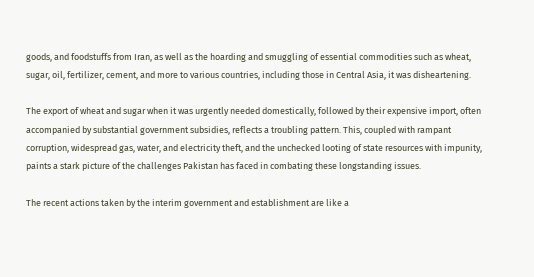goods, and foodstuffs from Iran, as well as the hoarding and smuggling of essential commodities such as wheat, sugar, oil, fertilizer, cement, and more to various countries, including those in Central Asia, it was disheartening.

The export of wheat and sugar when it was urgently needed domestically, followed by their expensive import, often accompanied by substantial government subsidies, reflects a troubling pattern. This, coupled with rampant corruption, widespread gas, water, and electricity theft, and the unchecked looting of state resources with impunity, paints a stark picture of the challenges Pakistan has faced in combating these longstanding issues.

The recent actions taken by the interim government and establishment are like a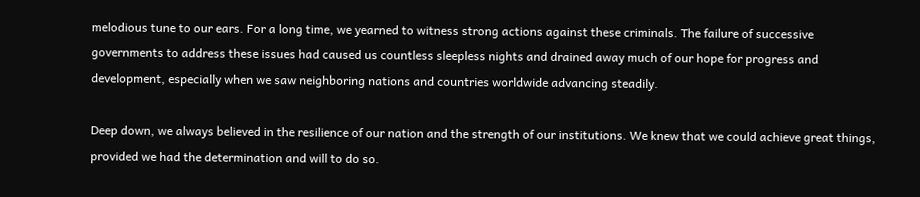melodious tune to our ears. For a long time, we yearned to witness strong actions against these criminals. The failure of successive governments to address these issues had caused us countless sleepless nights and drained away much of our hope for progress and development, especially when we saw neighboring nations and countries worldwide advancing steadily.

Deep down, we always believed in the resilience of our nation and the strength of our institutions. We knew that we could achieve great things, provided we had the determination and will to do so.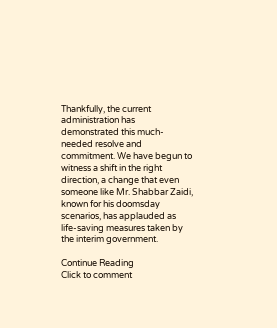Thankfully, the current administration has demonstrated this much-needed resolve and commitment. We have begun to witness a shift in the right direction, a change that even someone like Mr. Shabbar Zaidi, known for his doomsday scenarios, has applauded as life-saving measures taken by the interim government.

Continue Reading
Click to comment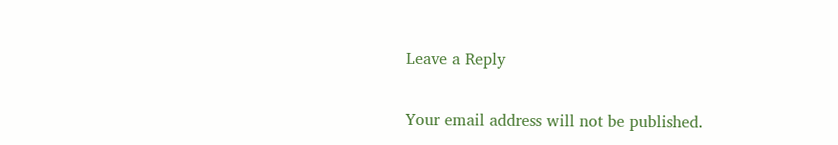Leave a Reply

Your email address will not be published.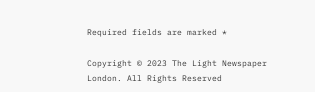Required fields are marked *

Copyright © 2023 The Light Newspaper London. All Rights Reserved